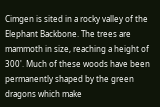Cimgen is sited in a rocky valley of the Elephant Backbone. The trees are mammoth in size, reaching a height of 300'. Much of these woods have been permanently shaped by the green dragons which make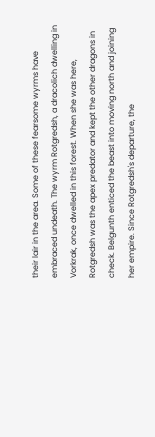their lair in the area. Some of these fearsome wyrms have embraced undeath. The wyrm Rotgredsh, a dracolich dwelling in Vorkrak, once dwelled in this forest. When she was here, Rotgredsh was the apex predator and kept the other dragons in check. Belgunth enticed the beast into moving north and joining her empire. Since Rotgredsh's departure, the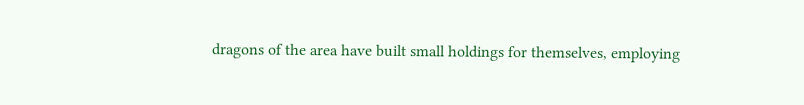dragons of the area have built small holdings for themselves, employing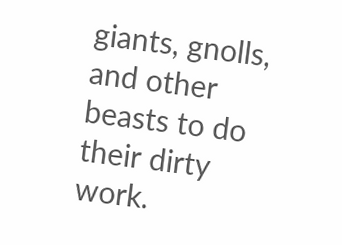giants, gnolls, and other beasts to do their dirty work.